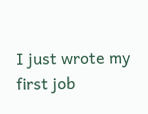I just wrote my first job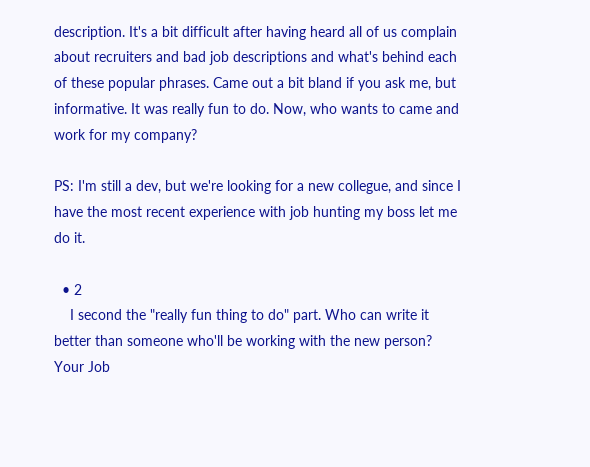description. It's a bit difficult after having heard all of us complain about recruiters and bad job descriptions and what's behind each of these popular phrases. Came out a bit bland if you ask me, but informative. It was really fun to do. Now, who wants to came and work for my company?

PS: I'm still a dev, but we're looking for a new collegue, and since I have the most recent experience with job hunting my boss let me do it.

  • 2
    I second the "really fun thing to do" part. Who can write it better than someone who'll be working with the new person?
Your Job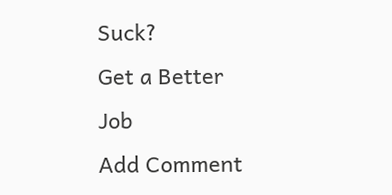Suck?
Get a Better Job
Add Comment